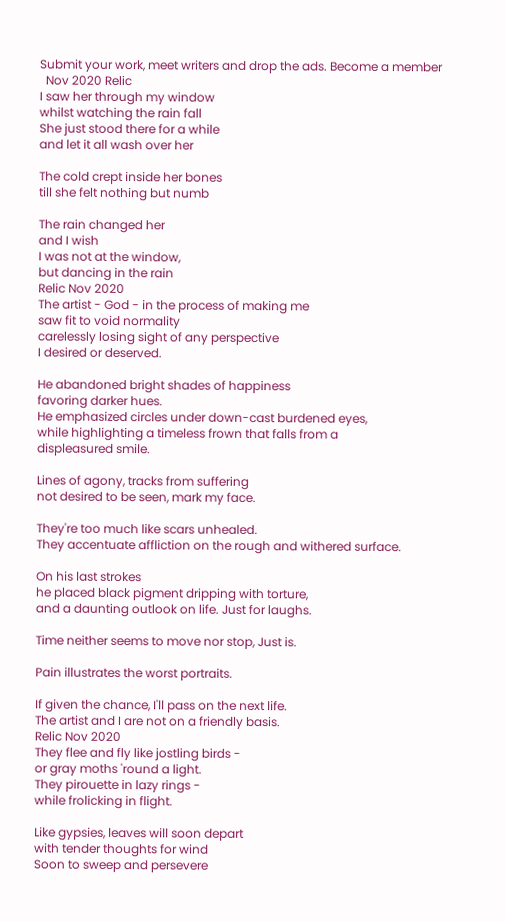Submit your work, meet writers and drop the ads. Become a member
  Nov 2020 Relic
I saw her through my window
whilst watching the rain fall
She just stood there for a while
and let it all wash over her

The cold crept inside her bones
till she felt nothing but numb

The rain changed her
and I wish
I was not at the window,
but dancing in the rain
Relic Nov 2020
The artist - God - in the process of making me
saw fit to void normality
carelessly losing sight of any perspective
I desired or deserved.

He abandoned bright shades of happiness
favoring darker hues.
He emphasized circles under down-cast burdened eyes,
while highlighting a timeless frown that falls from a
displeasured smile.

Lines of agony, tracks from suffering
not desired to be seen, mark my face.

They're too much like scars unhealed.
They accentuate affliction on the rough and withered surface.

On his last strokes
he placed black pigment dripping with torture,
and a daunting outlook on life. Just for laughs.

Time neither seems to move nor stop, Just is.

Pain illustrates the worst portraits.

If given the chance, I'll pass on the next life.
The artist and I are not on a friendly basis.
Relic Nov 2020
They flee and fly like jostling birds -
or gray moths 'round a light.
They pirouette in lazy rings -
while frolicking in flight.

Like gypsies, leaves will soon depart
with tender thoughts for wind
Soon to sweep and persevere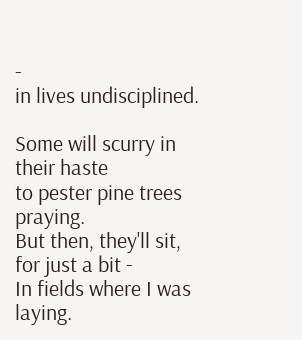-
in lives undisciplined.

Some will scurry in their haste
to pester pine trees praying.
But then, they'll sit, for just a bit -
In fields where I was laying.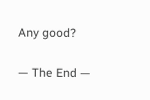Any good?

— The End —